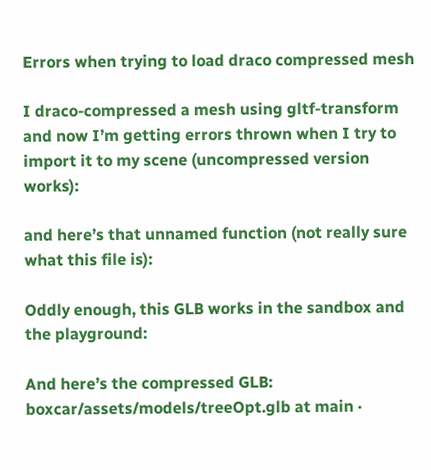Errors when trying to load draco compressed mesh

I draco-compressed a mesh using gltf-transform and now I’m getting errors thrown when I try to import it to my scene (uncompressed version works):

and here’s that unnamed function (not really sure what this file is):

Oddly enough, this GLB works in the sandbox and the playground:

And here’s the compressed GLB: boxcar/assets/models/treeOpt.glb at main ·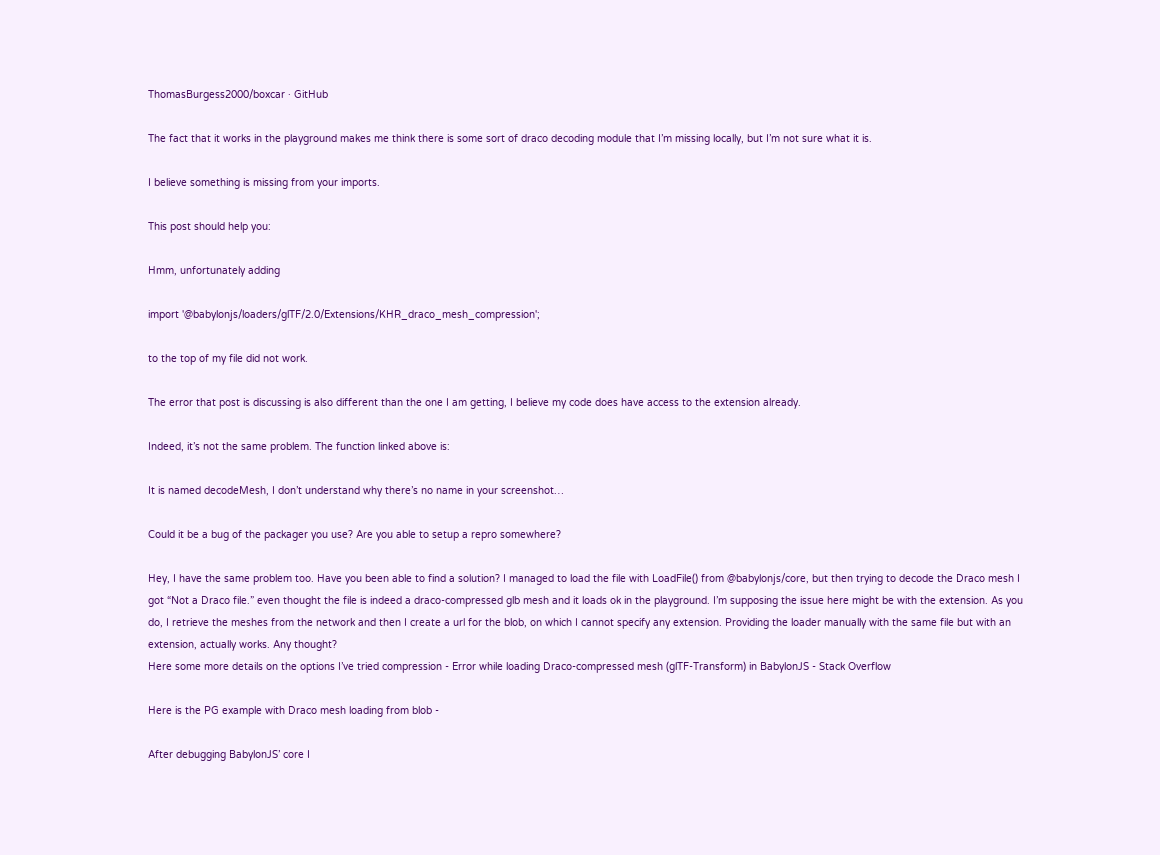ThomasBurgess2000/boxcar · GitHub

The fact that it works in the playground makes me think there is some sort of draco decoding module that I’m missing locally, but I’m not sure what it is.

I believe something is missing from your imports.

This post should help you:

Hmm, unfortunately adding

import '@babylonjs/loaders/glTF/2.0/Extensions/KHR_draco_mesh_compression';

to the top of my file did not work.

The error that post is discussing is also different than the one I am getting, I believe my code does have access to the extension already.

Indeed, it’s not the same problem. The function linked above is:

It is named decodeMesh, I don’t understand why there’s no name in your screenshot…

Could it be a bug of the packager you use? Are you able to setup a repro somewhere?

Hey, I have the same problem too. Have you been able to find a solution? I managed to load the file with LoadFile() from @babylonjs/core, but then trying to decode the Draco mesh I got “Not a Draco file.” even thought the file is indeed a draco-compressed glb mesh and it loads ok in the playground. I’m supposing the issue here might be with the extension. As you do, I retrieve the meshes from the network and then I create a url for the blob, on which I cannot specify any extension. Providing the loader manually with the same file but with an extension, actually works. Any thought?
Here some more details on the options I’ve tried compression - Error while loading Draco-compressed mesh (glTF-Transform) in BabylonJS - Stack Overflow

Here is the PG example with Draco mesh loading from blob -

After debugging BabylonJS’ core I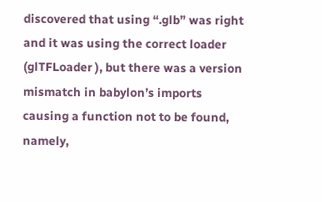discovered that using “.glb” was right and it was using the correct loader (glTFLoader ), but there was a version mismatch in babylon’s imports causing a function not to be found, namely,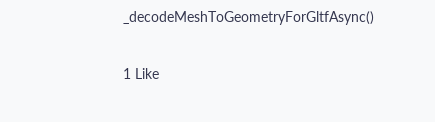_decodeMeshToGeometryForGltfAsync()

1 Like